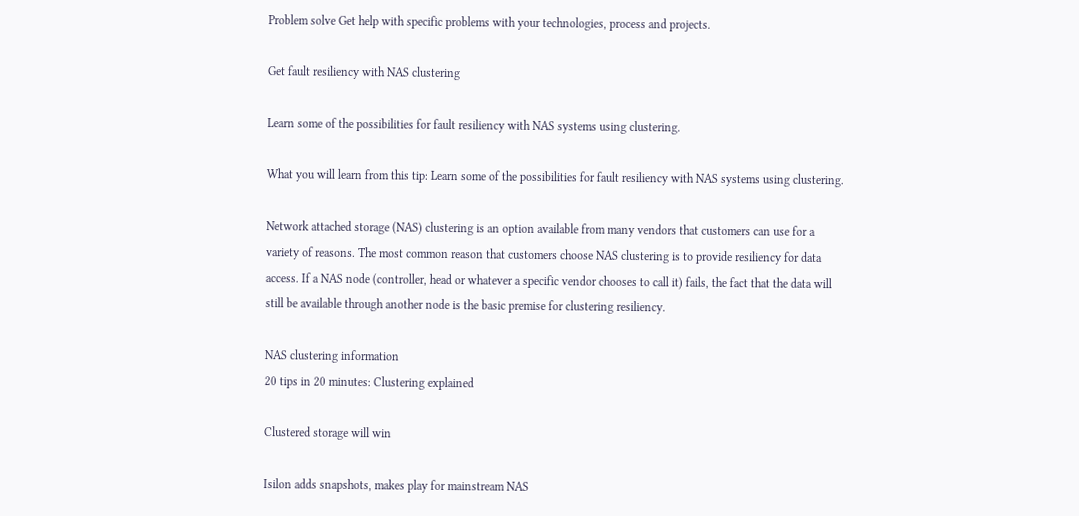Problem solve Get help with specific problems with your technologies, process and projects.

Get fault resiliency with NAS clustering

Learn some of the possibilities for fault resiliency with NAS systems using clustering.

What you will learn from this tip: Learn some of the possibilities for fault resiliency with NAS systems using clustering.

Network attached storage (NAS) clustering is an option available from many vendors that customers can use for a variety of reasons. The most common reason that customers choose NAS clustering is to provide resiliency for data access. If a NAS node (controller, head or whatever a specific vendor chooses to call it) fails, the fact that the data will still be available through another node is the basic premise for clustering resiliency.

NAS clustering information
20 tips in 20 minutes: Clustering explained

Clustered storage will win

Isilon adds snapshots, makes play for mainstream NAS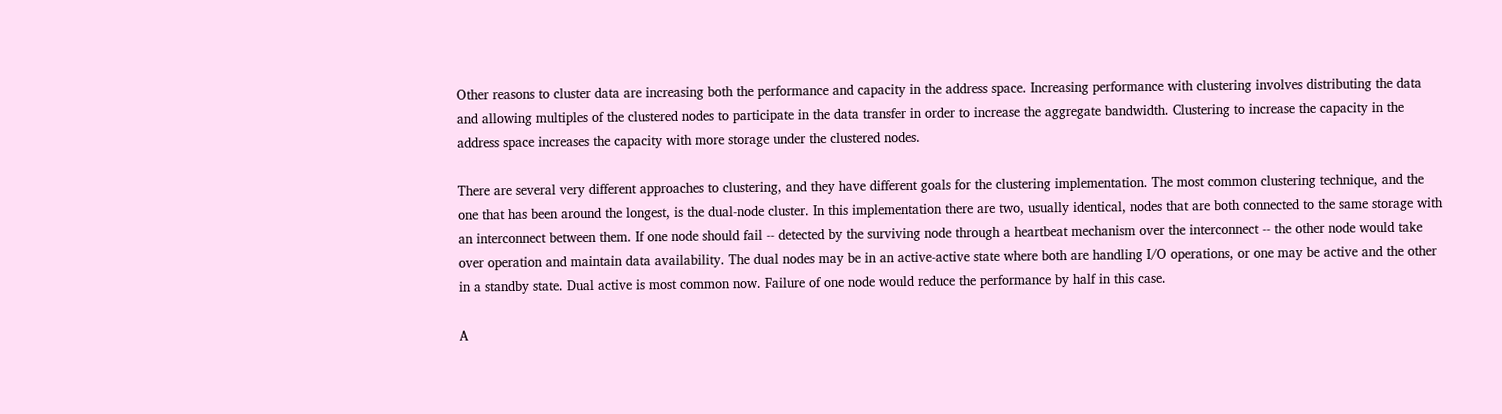Other reasons to cluster data are increasing both the performance and capacity in the address space. Increasing performance with clustering involves distributing the data and allowing multiples of the clustered nodes to participate in the data transfer in order to increase the aggregate bandwidth. Clustering to increase the capacity in the address space increases the capacity with more storage under the clustered nodes.

There are several very different approaches to clustering, and they have different goals for the clustering implementation. The most common clustering technique, and the one that has been around the longest, is the dual-node cluster. In this implementation there are two, usually identical, nodes that are both connected to the same storage with an interconnect between them. If one node should fail -- detected by the surviving node through a heartbeat mechanism over the interconnect -- the other node would take over operation and maintain data availability. The dual nodes may be in an active-active state where both are handling I/O operations, or one may be active and the other in a standby state. Dual active is most common now. Failure of one node would reduce the performance by half in this case.

A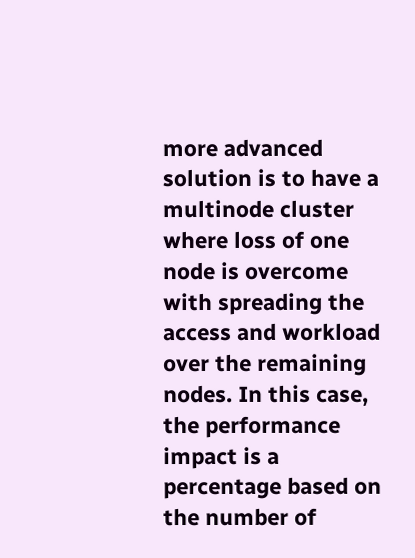more advanced solution is to have a multinode cluster where loss of one node is overcome with spreading the access and workload over the remaining nodes. In this case, the performance impact is a percentage based on the number of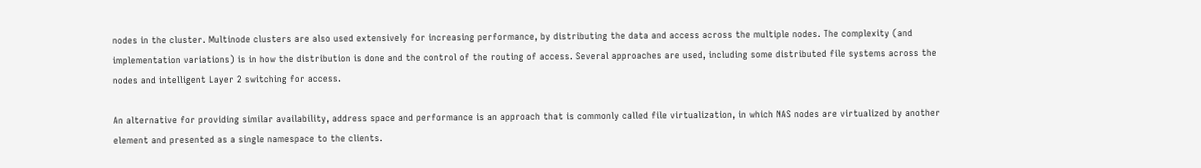nodes in the cluster. Multinode clusters are also used extensively for increasing performance, by distributing the data and access across the multiple nodes. The complexity (and implementation variations) is in how the distribution is done and the control of the routing of access. Several approaches are used, including some distributed file systems across the nodes and intelligent Layer 2 switching for access.

An alternative for providing similar availability, address space and performance is an approach that is commonly called file virtualization, in which NAS nodes are virtualized by another element and presented as a single namespace to the clients.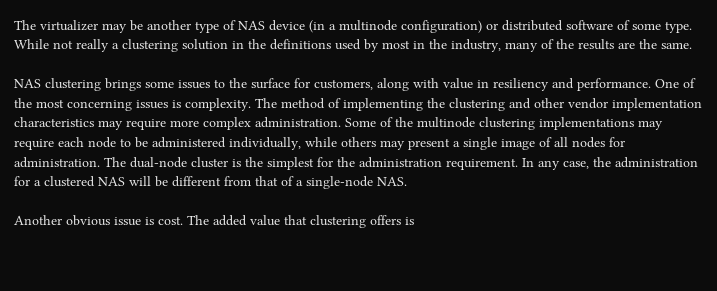The virtualizer may be another type of NAS device (in a multinode configuration) or distributed software of some type. While not really a clustering solution in the definitions used by most in the industry, many of the results are the same.

NAS clustering brings some issues to the surface for customers, along with value in resiliency and performance. One of the most concerning issues is complexity. The method of implementing the clustering and other vendor implementation characteristics may require more complex administration. Some of the multinode clustering implementations may require each node to be administered individually, while others may present a single image of all nodes for administration. The dual-node cluster is the simplest for the administration requirement. In any case, the administration for a clustered NAS will be different from that of a single-node NAS.

Another obvious issue is cost. The added value that clustering offers is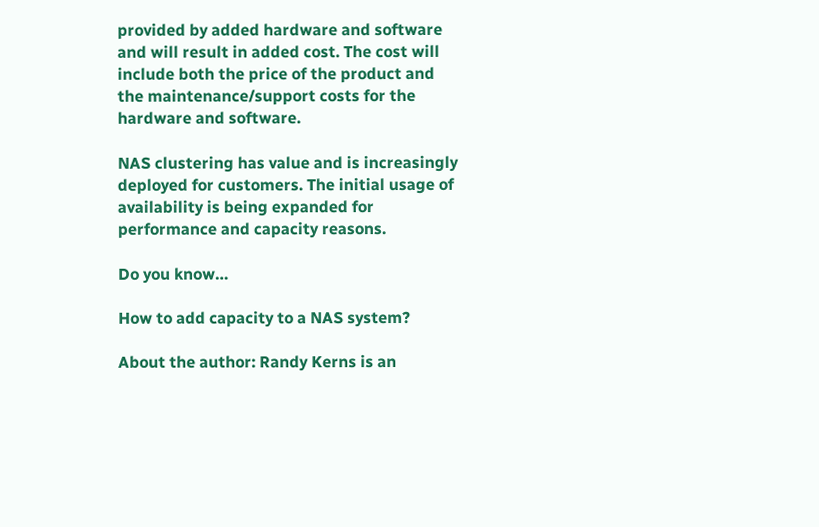provided by added hardware and software and will result in added cost. The cost will include both the price of the product and the maintenance/support costs for the hardware and software.

NAS clustering has value and is increasingly deployed for customers. The initial usage of availability is being expanded for performance and capacity reasons.

Do you know…

How to add capacity to a NAS system?

About the author: Randy Kerns is an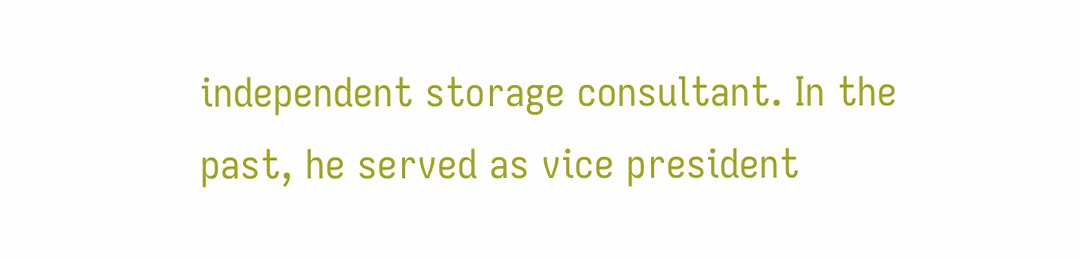independent storage consultant. In the past, he served as vice president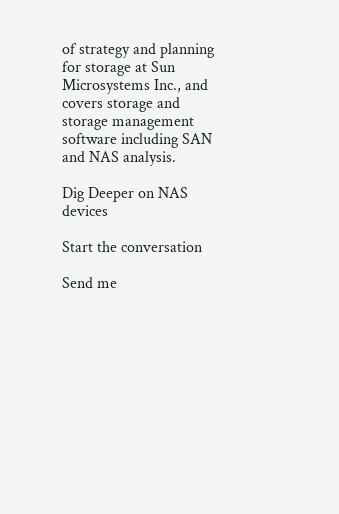of strategy and planning for storage at Sun Microsystems Inc., and covers storage and storage management software including SAN and NAS analysis.

Dig Deeper on NAS devices

Start the conversation

Send me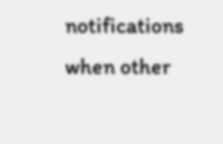notifications when other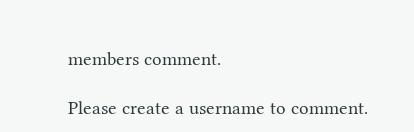members comment.

Please create a username to comment.